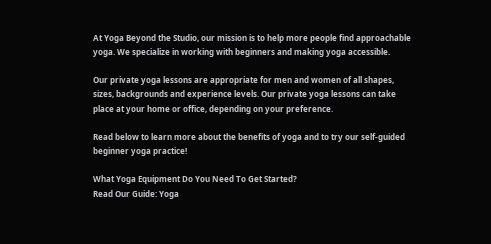At Yoga Beyond the Studio, our mission is to help more people find approachable yoga. We specialize in working with beginners and making yoga accessible.

Our private yoga lessons are appropriate for men and women of all shapes, sizes, backgrounds and experience levels. Our private yoga lessons can take place at your home or office, depending on your preference.

Read below to learn more about the benefits of yoga and to try our self-guided beginner yoga practice!

What Yoga Equipment Do You Need To Get Started?
Read Our Guide: Yoga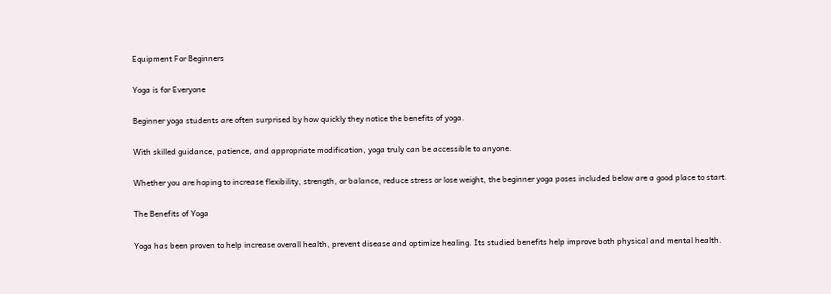Equipment For Beginners

Yoga is for Everyone

Beginner yoga students are often surprised by how quickly they notice the benefits of yoga.

With skilled guidance, patience, and appropriate modification, yoga truly can be accessible to anyone.

Whether you are hoping to increase flexibility, strength, or balance, reduce stress or lose weight, the beginner yoga poses included below are a good place to start.

The Benefits of Yoga

Yoga has been proven to help increase overall health, prevent disease and optimize healing. Its studied benefits help improve both physical and mental health.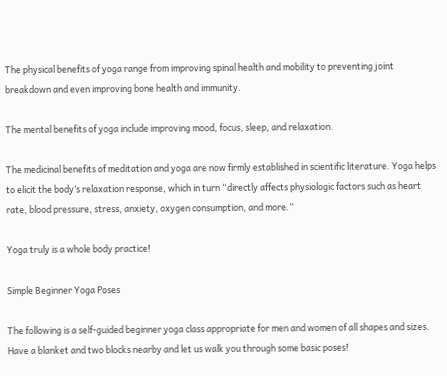The physical benefits of yoga range from improving spinal health and mobility to preventing joint breakdown and even improving bone health and immunity.

The mental benefits of yoga include improving mood, focus, sleep, and relaxation.

The medicinal benefits of meditation and yoga are now firmly established in scientific literature. Yoga helps to elicit the body’s relaxation response, which in turn “directly affects physiologic factors such as heart rate, blood pressure, stress, anxiety, oxygen consumption, and more.”

Yoga truly is a whole body practice!

Simple Beginner Yoga Poses

The following is a self-guided beginner yoga class appropriate for men and women of all shapes and sizes. Have a blanket and two blocks nearby and let us walk you through some basic poses!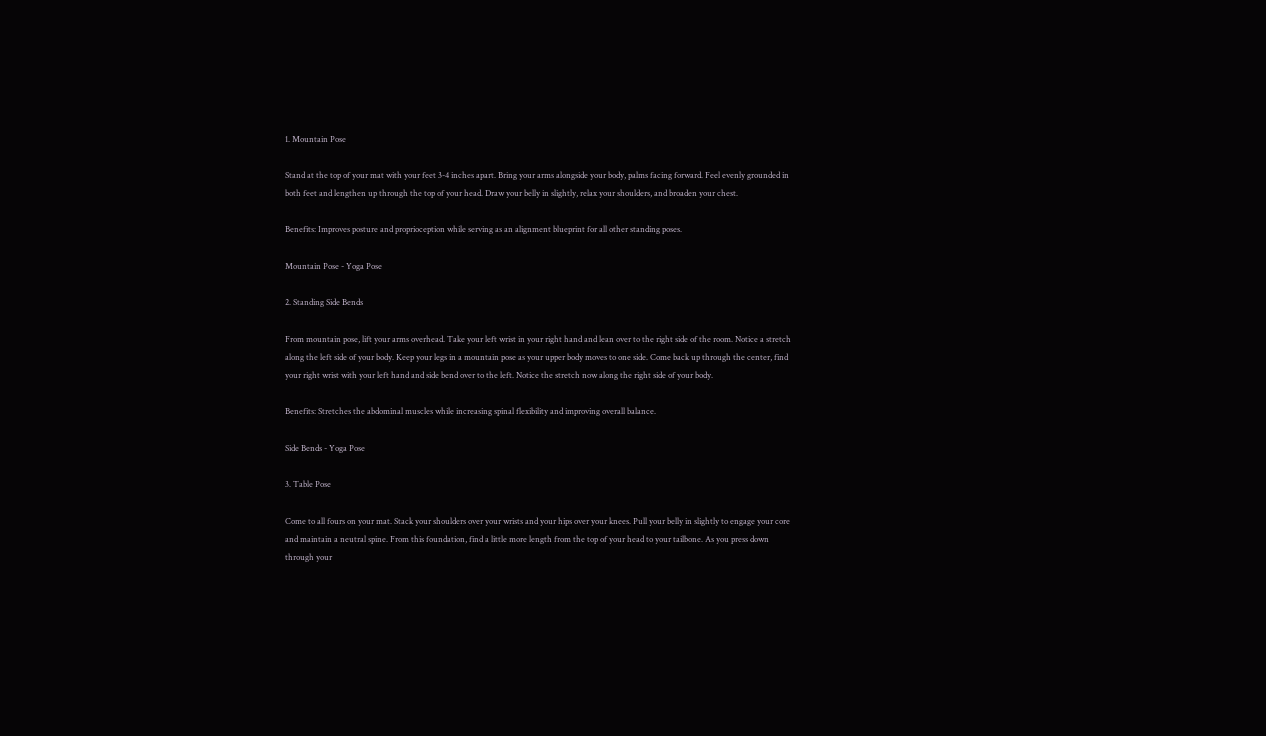1. Mountain Pose

Stand at the top of your mat with your feet 3-4 inches apart. Bring your arms alongside your body, palms facing forward. Feel evenly grounded in both feet and lengthen up through the top of your head. Draw your belly in slightly, relax your shoulders, and broaden your chest.

Benefits: Improves posture and proprioception while serving as an alignment blueprint for all other standing poses.

Mountain Pose - Yoga Pose

2. Standing Side Bends

From mountain pose, lift your arms overhead. Take your left wrist in your right hand and lean over to the right side of the room. Notice a stretch along the left side of your body. Keep your legs in a mountain pose as your upper body moves to one side. Come back up through the center, find your right wrist with your left hand and side bend over to the left. Notice the stretch now along the right side of your body.

Benefits: Stretches the abdominal muscles while increasing spinal flexibility and improving overall balance.

Side Bends - Yoga Pose

3. Table Pose

Come to all fours on your mat. Stack your shoulders over your wrists and your hips over your knees. Pull your belly in slightly to engage your core and maintain a neutral spine. From this foundation, find a little more length from the top of your head to your tailbone. As you press down through your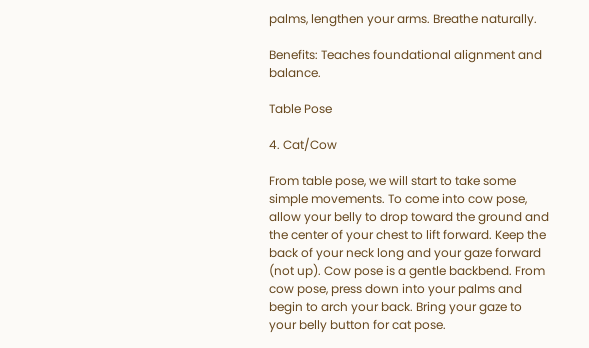palms, lengthen your arms. Breathe naturally.

Benefits: Teaches foundational alignment and balance.

Table Pose

4. Cat/Cow

From table pose, we will start to take some simple movements. To come into cow pose, allow your belly to drop toward the ground and the center of your chest to lift forward. Keep the back of your neck long and your gaze forward (not up). Cow pose is a gentle backbend. From cow pose, press down into your palms and begin to arch your back. Bring your gaze to your belly button for cat pose.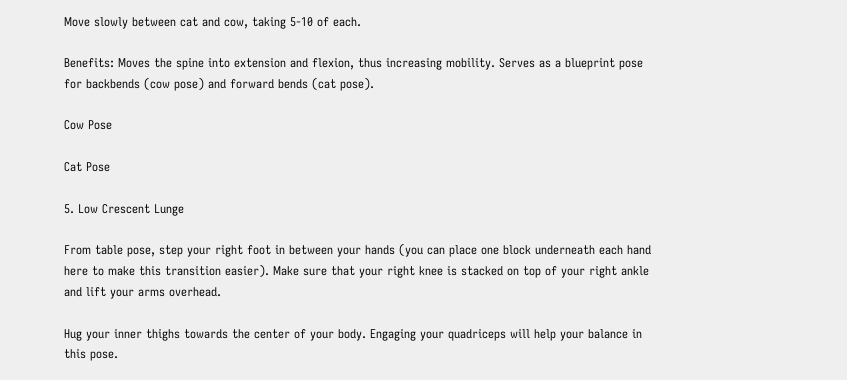Move slowly between cat and cow, taking 5-10 of each.

Benefits: Moves the spine into extension and flexion, thus increasing mobility. Serves as a blueprint pose for backbends (cow pose) and forward bends (cat pose).

Cow Pose

Cat Pose

5. Low Crescent Lunge

From table pose, step your right foot in between your hands (you can place one block underneath each hand here to make this transition easier). Make sure that your right knee is stacked on top of your right ankle and lift your arms overhead.

Hug your inner thighs towards the center of your body. Engaging your quadriceps will help your balance in this pose.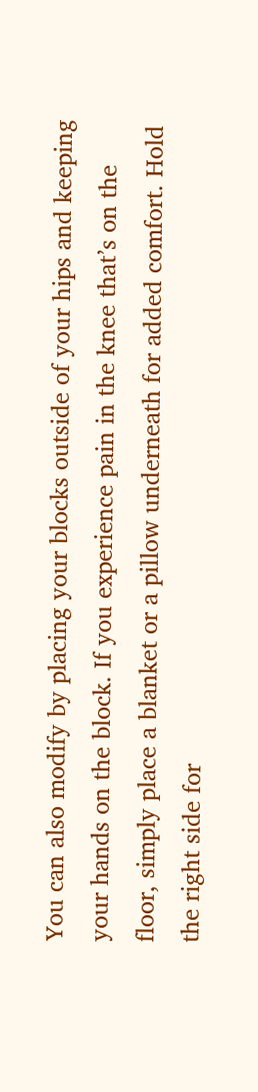You can also modify by placing your blocks outside of your hips and keeping your hands on the block. If you experience pain in the knee that’s on the floor, simply place a blanket or a pillow underneath for added comfort. Hold the right side for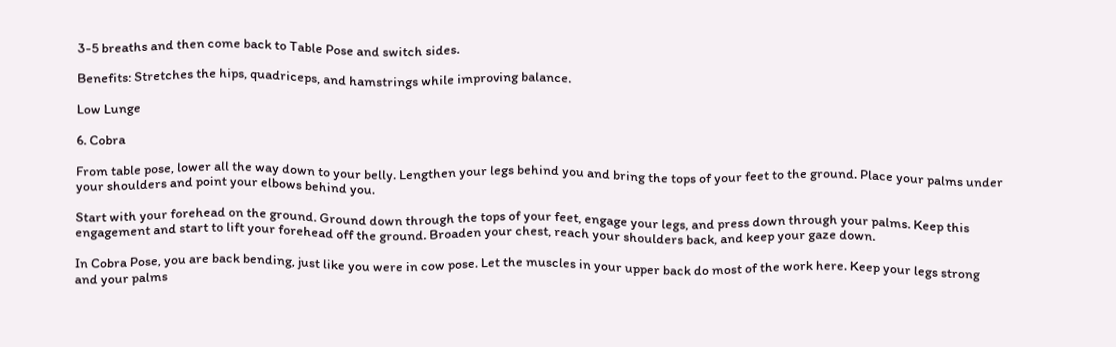3-5 breaths and then come back to Table Pose and switch sides.

Benefits: Stretches the hips, quadriceps, and hamstrings while improving balance.

Low Lunge

6. Cobra

From table pose, lower all the way down to your belly. Lengthen your legs behind you and bring the tops of your feet to the ground. Place your palms under your shoulders and point your elbows behind you.

Start with your forehead on the ground. Ground down through the tops of your feet, engage your legs, and press down through your palms. Keep this engagement and start to lift your forehead off the ground. Broaden your chest, reach your shoulders back, and keep your gaze down.

In Cobra Pose, you are back bending, just like you were in cow pose. Let the muscles in your upper back do most of the work here. Keep your legs strong and your palms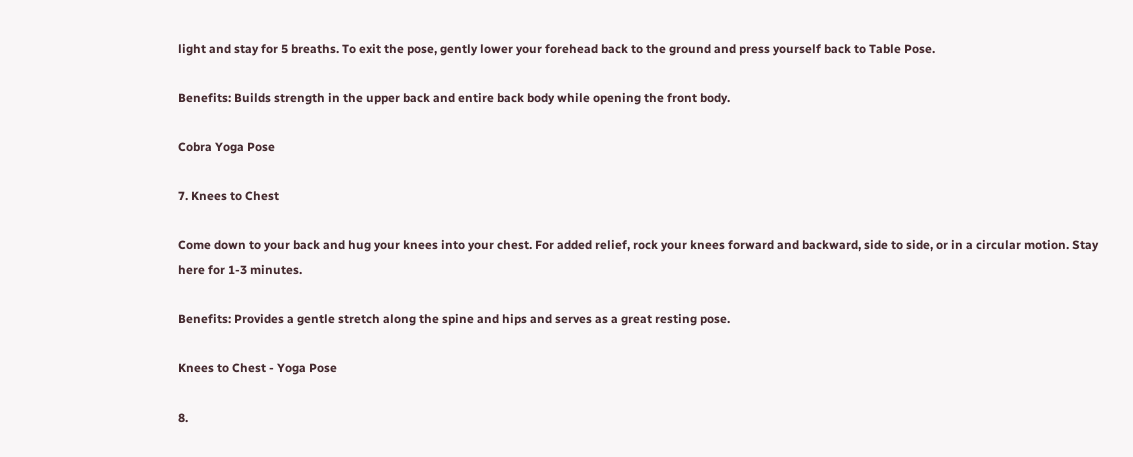light and stay for 5 breaths. To exit the pose, gently lower your forehead back to the ground and press yourself back to Table Pose.

Benefits: Builds strength in the upper back and entire back body while opening the front body.

Cobra Yoga Pose

7. Knees to Chest

Come down to your back and hug your knees into your chest. For added relief, rock your knees forward and backward, side to side, or in a circular motion. Stay here for 1-3 minutes.

Benefits: Provides a gentle stretch along the spine and hips and serves as a great resting pose.

Knees to Chest - Yoga Pose

8.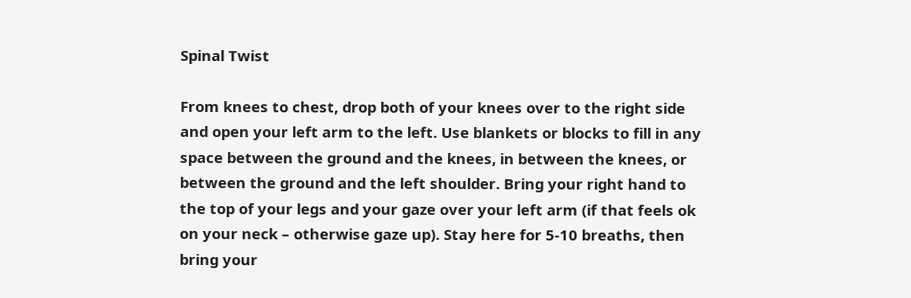Spinal Twist

From knees to chest, drop both of your knees over to the right side and open your left arm to the left. Use blankets or blocks to fill in any space between the ground and the knees, in between the knees, or between the ground and the left shoulder. Bring your right hand to the top of your legs and your gaze over your left arm (if that feels ok on your neck – otherwise gaze up). Stay here for 5-10 breaths, then bring your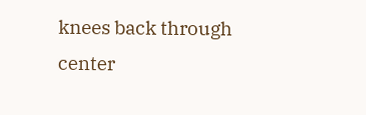knees back through center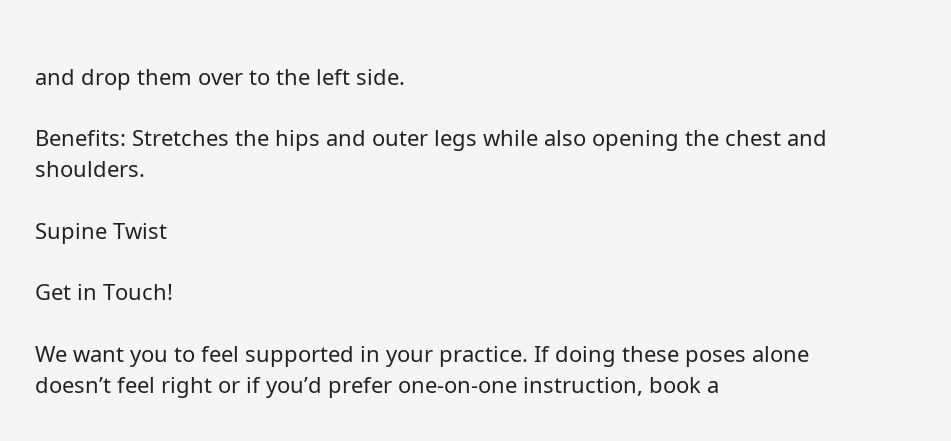and drop them over to the left side.

Benefits: Stretches the hips and outer legs while also opening the chest and shoulders.

Supine Twist

Get in Touch!

We want you to feel supported in your practice. If doing these poses alone doesn’t feel right or if you’d prefer one-on-one instruction, book a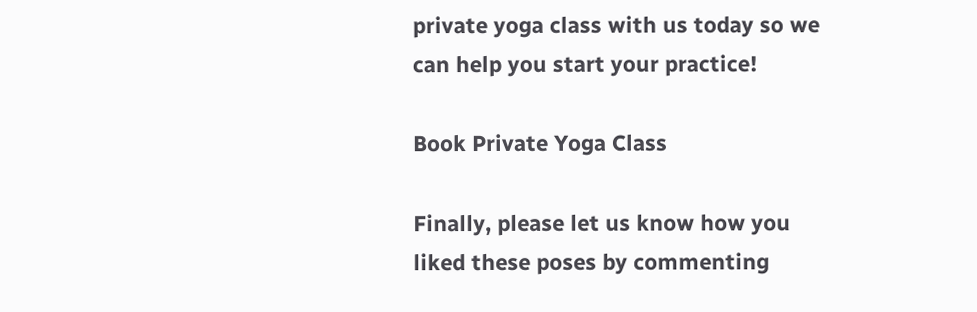private yoga class with us today so we can help you start your practice!

Book Private Yoga Class

Finally, please let us know how you liked these poses by commenting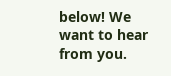below! We want to hear from you.